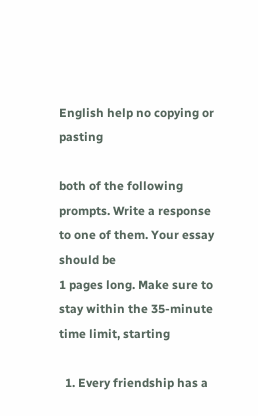English help no copying or pasting

both of the following prompts. Write a response to one of them. Your essay
should be
1 pages long. Make sure to stay within the 35-minute time limit, starting

  1. Every friendship has a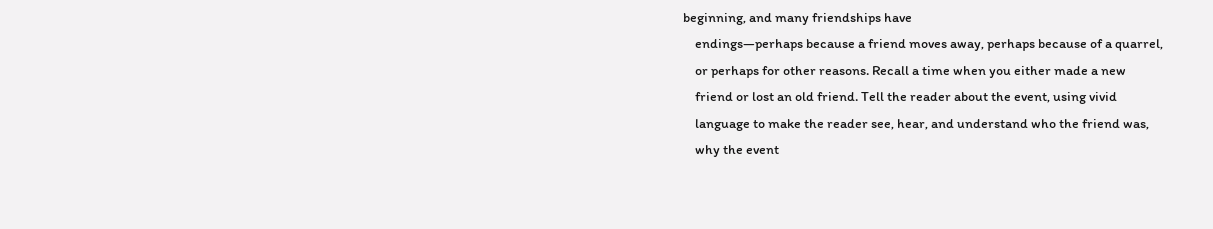beginning, and many friendships have
    endings—perhaps because a friend moves away, perhaps because of a quarrel,
    or perhaps for other reasons. Recall a time when you either made a new
    friend or lost an old friend. Tell the reader about the event, using vivid
    language to make the reader see, hear, and understand who the friend was,
    why the event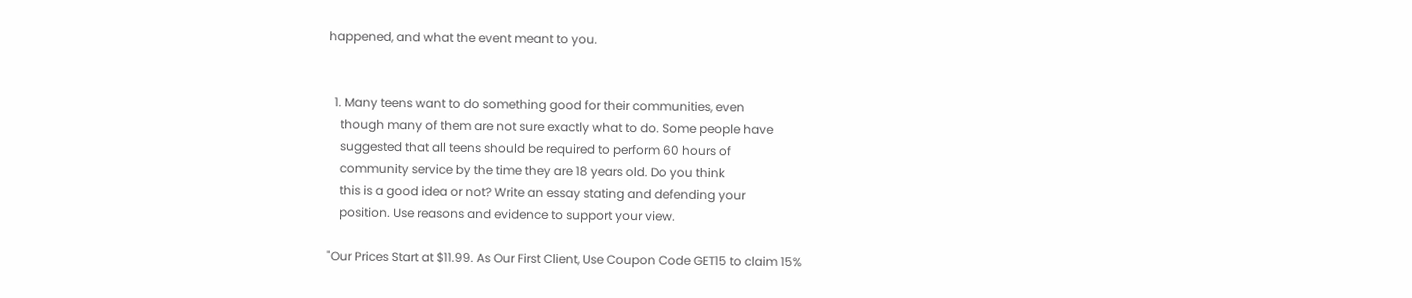happened, and what the event meant to you.


  1. Many teens want to do something good for their communities, even
    though many of them are not sure exactly what to do. Some people have
    suggested that all teens should be required to perform 60 hours of
    community service by the time they are 18 years old. Do you think
    this is a good idea or not? Write an essay stating and defending your
    position. Use reasons and evidence to support your view.

"Our Prices Start at $11.99. As Our First Client, Use Coupon Code GET15 to claim 15%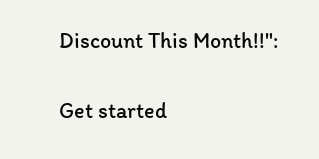Discount This Month!!":

Get started